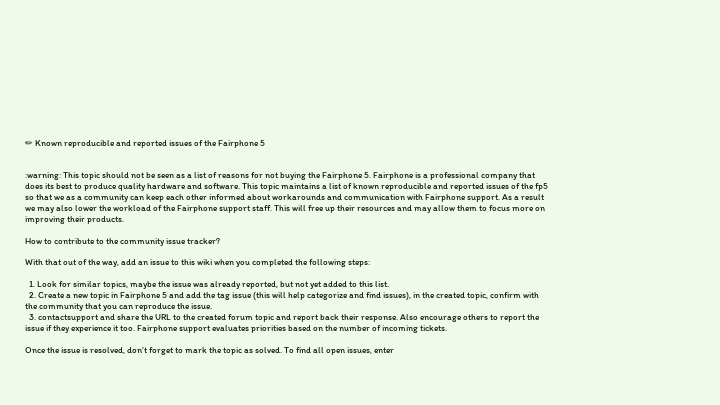✏ Known reproducible and reported issues of the Fairphone 5


:warning: This topic should not be seen as a list of reasons for not buying the Fairphone 5. Fairphone is a professional company that does its best to produce quality hardware and software. This topic maintains a list of known reproducible and reported issues of the fp5 so that we as a community can keep each other informed about workarounds and communication with Fairphone support. As a result we may also lower the workload of the Fairphone support staff. This will free up their resources and may allow them to focus more on improving their products.

How to contribute to the community issue tracker?

With that out of the way, add an issue to this wiki when you completed the following steps:

  1. Look for similar topics, maybe the issue was already reported, but not yet added to this list.
  2. Create a new topic in Fairphone 5 and add the tag issue (this will help categorize and find issues), in the created topic, confirm with the community that you can reproduce the issue.
  3. contactsupport and share the URL to the created forum topic and report back their response. Also encourage others to report the issue if they experience it too. Fairphone support evaluates priorities based on the number of incoming tickets.

Once the issue is resolved, don’t forget to mark the topic as solved. To find all open issues, enter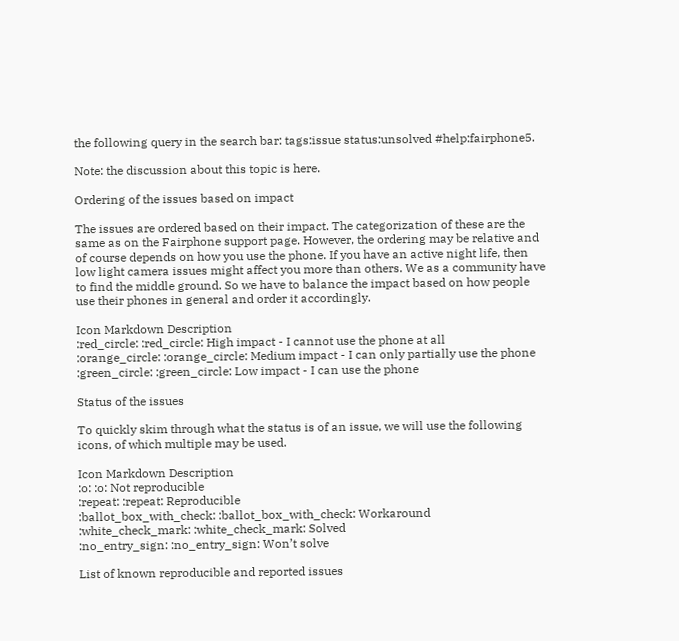the following query in the search bar: tags:issue status:unsolved #help:fairphone5.

Note: the discussion about this topic is here.

Ordering of the issues based on impact

The issues are ordered based on their impact. The categorization of these are the same as on the Fairphone support page. However, the ordering may be relative and of course depends on how you use the phone. If you have an active night life, then low light camera issues might affect you more than others. We as a community have to find the middle ground. So we have to balance the impact based on how people use their phones in general and order it accordingly.

Icon Markdown Description
:red_circle: :red_circle: High impact - I cannot use the phone at all
:orange_circle: :orange_circle: Medium impact - I can only partially use the phone
:green_circle: :green_circle: Low impact - I can use the phone

Status of the issues

To quickly skim through what the status is of an issue, we will use the following icons, of which multiple may be used.

Icon Markdown Description
:o: :o: Not reproducible
:repeat: :repeat: Reproducible
:ballot_box_with_check: :ballot_box_with_check: Workaround
:white_check_mark: :white_check_mark: Solved
:no_entry_sign: :no_entry_sign: Won’t solve

List of known reproducible and reported issues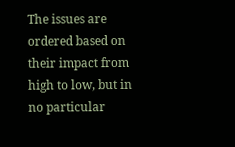The issues are ordered based on their impact from high to low, but in no particular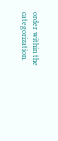order within the categorization.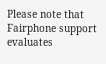Please note that Fairphone support evaluates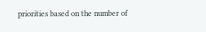priorities based on the number of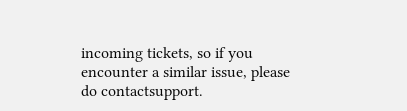incoming tickets, so if you encounter a similar issue, please do contactsupport.